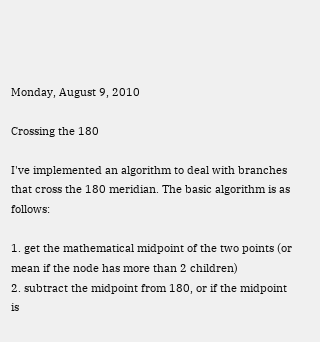Monday, August 9, 2010

Crossing the 180

I've implemented an algorithm to deal with branches that cross the 180 meridian. The basic algorithm is as follows:

1. get the mathematical midpoint of the two points (or mean if the node has more than 2 children)
2. subtract the midpoint from 180, or if the midpoint is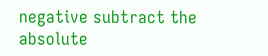negative subtract the absolute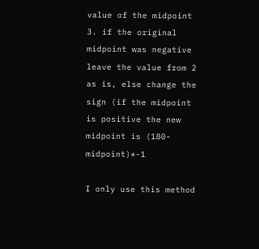value of the midpoint
3. if the original midpoint was negative leave the value from 2 as is, else change the sign (if the midpoint is positive the new midpoint is (180-midpoint)*-1

I only use this method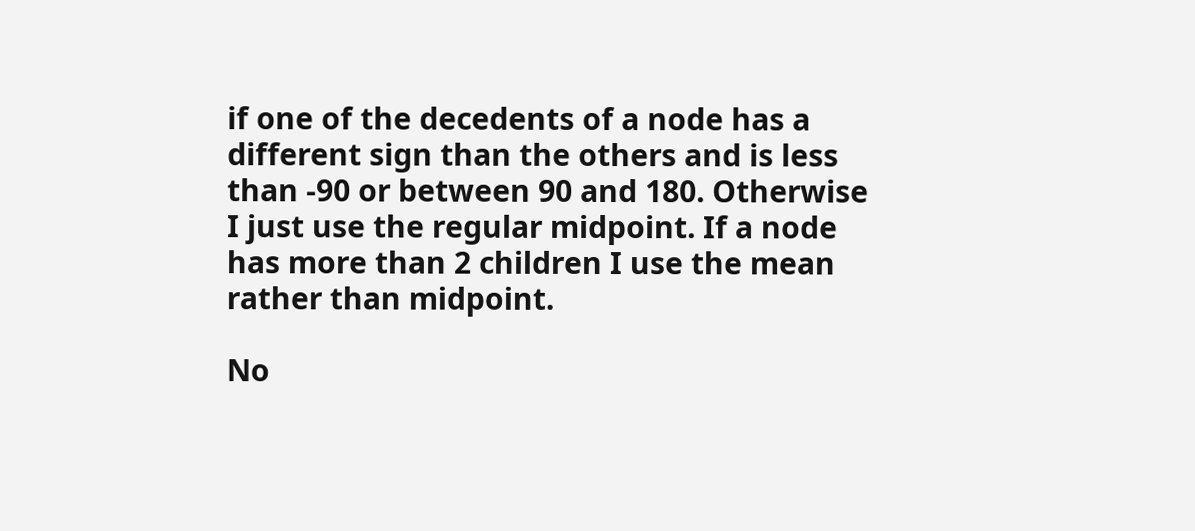if one of the decedents of a node has a different sign than the others and is less than -90 or between 90 and 180. Otherwise I just use the regular midpoint. If a node has more than 2 children I use the mean rather than midpoint.

No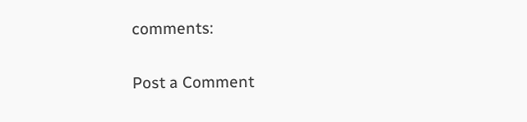comments:

Post a Comment